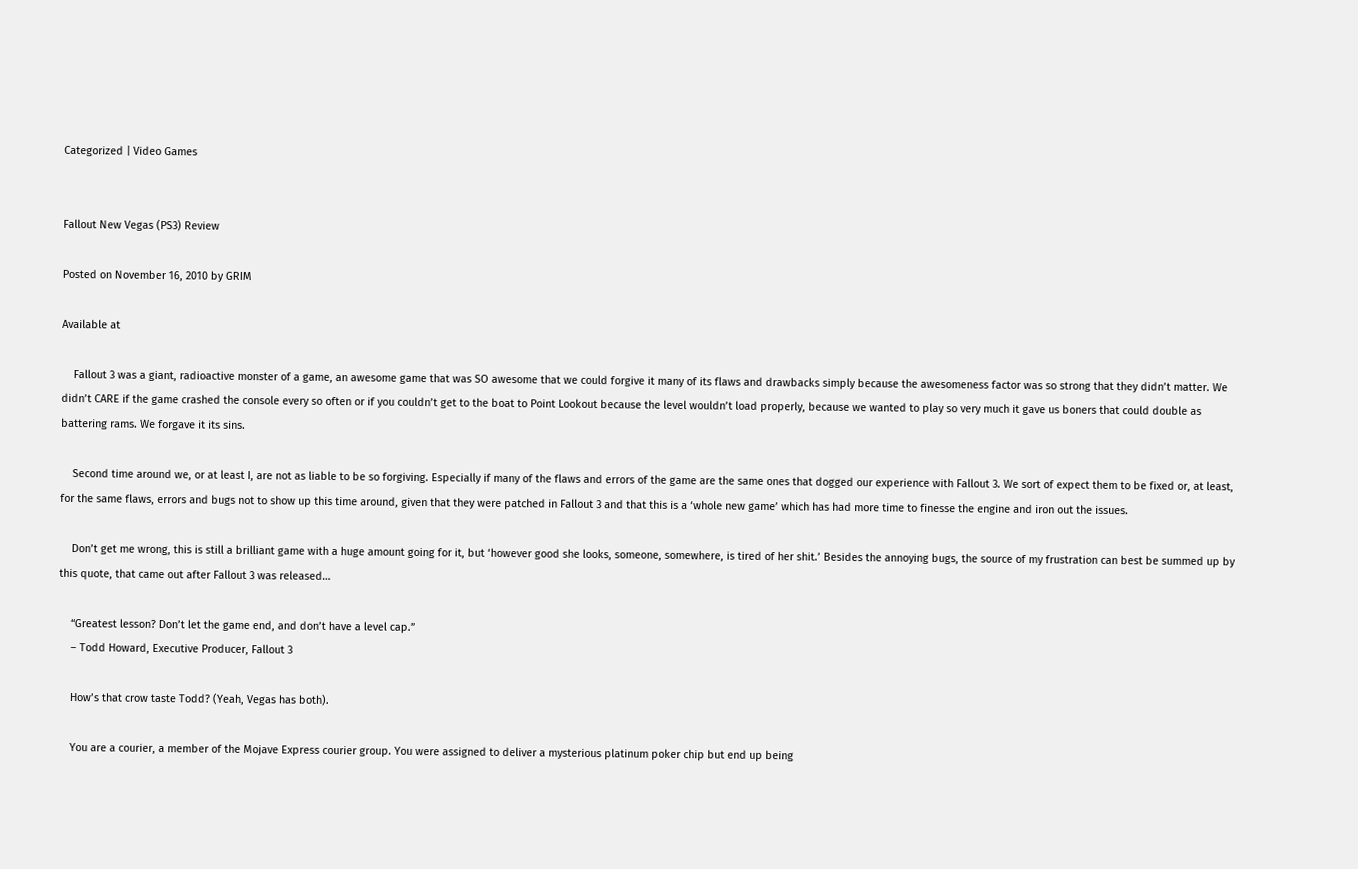Categorized | Video Games


Fallout New Vegas (PS3) Review

Posted on November 16, 2010 by GRIM

Available at

    Fallout 3 was a giant, radioactive monster of a game, an awesome game that was SO awesome that we could forgive it many of its flaws and drawbacks simply because the awesomeness factor was so strong that they didn’t matter. We didn’t CARE if the game crashed the console every so often or if you couldn’t get to the boat to Point Lookout because the level wouldn’t load properly, because we wanted to play so very much it gave us boners that could double as battering rams. We forgave it its sins.

    Second time around we, or at least I, are not as liable to be so forgiving. Especially if many of the flaws and errors of the game are the same ones that dogged our experience with Fallout 3. We sort of expect them to be fixed or, at least, for the same flaws, errors and bugs not to show up this time around, given that they were patched in Fallout 3 and that this is a ‘whole new game’ which has had more time to finesse the engine and iron out the issues.

    Don’t get me wrong, this is still a brilliant game with a huge amount going for it, but ‘however good she looks, someone, somewhere, is tired of her shit.’ Besides the annoying bugs, the source of my frustration can best be summed up by this quote, that came out after Fallout 3 was released…

    “Greatest lesson? Don’t let the game end, and don’t have a level cap.”
    – Todd Howard, Executive Producer, Fallout 3

    How’s that crow taste Todd? (Yeah, Vegas has both).

    You are a courier, a member of the Mojave Express courier group. You were assigned to deliver a mysterious platinum poker chip but end up being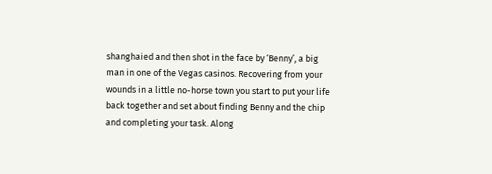shanghaied and then shot in the face by ‘Benny’, a big man in one of the Vegas casinos. Recovering from your wounds in a little no-horse town you start to put your life back together and set about finding Benny and the chip and completing your task. Along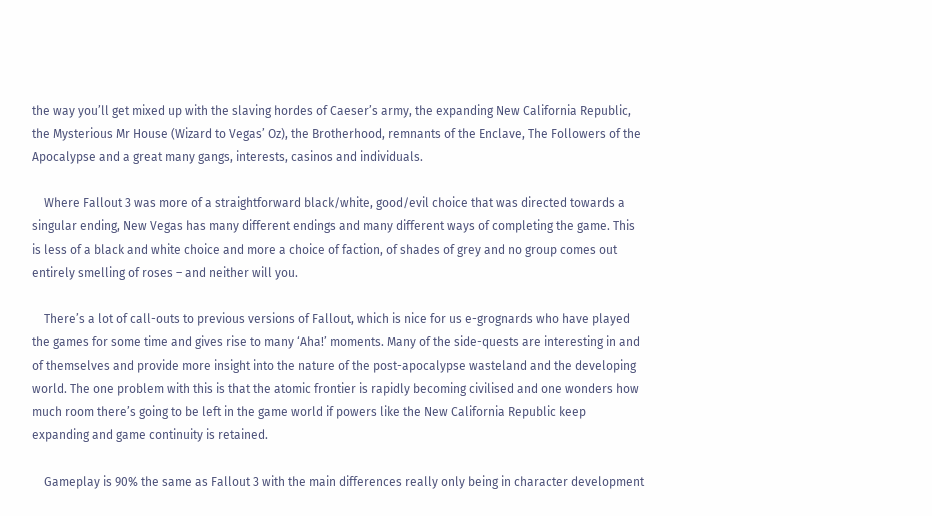the way you’ll get mixed up with the slaving hordes of Caeser’s army, the expanding New California Republic, the Mysterious Mr House (Wizard to Vegas’ Oz), the Brotherhood, remnants of the Enclave, The Followers of the Apocalypse and a great many gangs, interests, casinos and individuals.

    Where Fallout 3 was more of a straightforward black/white, good/evil choice that was directed towards a singular ending, New Vegas has many different endings and many different ways of completing the game. This is less of a black and white choice and more a choice of faction, of shades of grey and no group comes out entirely smelling of roses – and neither will you.

    There’s a lot of call-outs to previous versions of Fallout, which is nice for us e-grognards who have played the games for some time and gives rise to many ‘Aha!’ moments. Many of the side-quests are interesting in and of themselves and provide more insight into the nature of the post-apocalypse wasteland and the developing world. The one problem with this is that the atomic frontier is rapidly becoming civilised and one wonders how much room there’s going to be left in the game world if powers like the New California Republic keep expanding and game continuity is retained.

    Gameplay is 90% the same as Fallout 3 with the main differences really only being in character development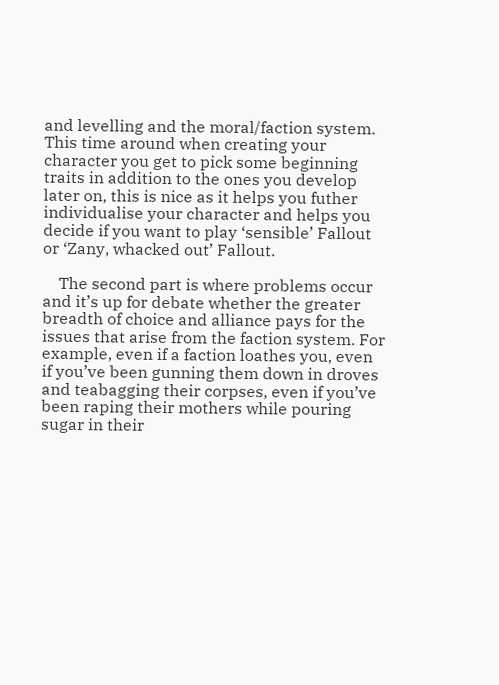and levelling and the moral/faction system. This time around when creating your character you get to pick some beginning traits in addition to the ones you develop later on, this is nice as it helps you futher individualise your character and helps you decide if you want to play ‘sensible’ Fallout or ‘Zany, whacked out’ Fallout.

    The second part is where problems occur and it’s up for debate whether the greater breadth of choice and alliance pays for the issues that arise from the faction system. For example, even if a faction loathes you, even if you’ve been gunning them down in droves and teabagging their corpses, even if you’ve been raping their mothers while pouring sugar in their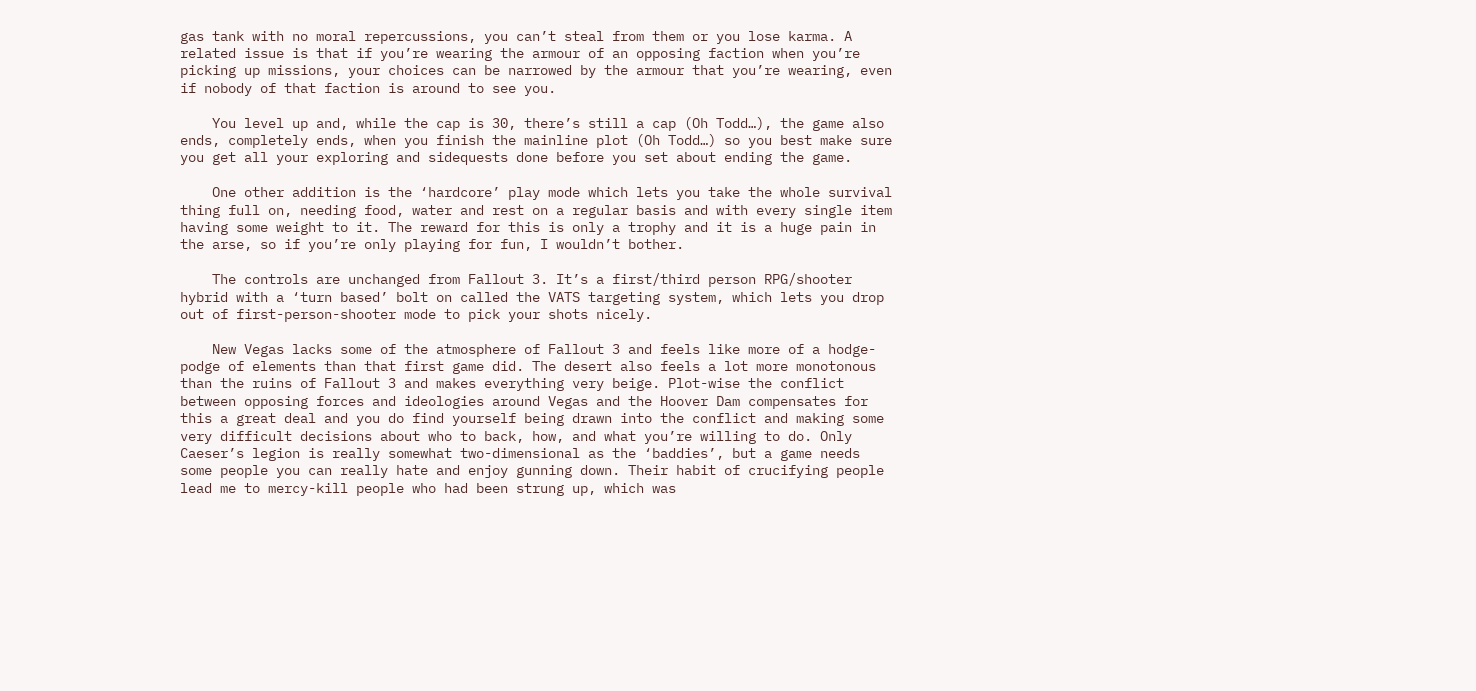gas tank with no moral repercussions, you can’t steal from them or you lose karma. A related issue is that if you’re wearing the armour of an opposing faction when you’re picking up missions, your choices can be narrowed by the armour that you’re wearing, even if nobody of that faction is around to see you.

    You level up and, while the cap is 30, there’s still a cap (Oh Todd…), the game also ends, completely ends, when you finish the mainline plot (Oh Todd…) so you best make sure you get all your exploring and sidequests done before you set about ending the game.

    One other addition is the ‘hardcore’ play mode which lets you take the whole survival thing full on, needing food, water and rest on a regular basis and with every single item having some weight to it. The reward for this is only a trophy and it is a huge pain in the arse, so if you’re only playing for fun, I wouldn’t bother.

    The controls are unchanged from Fallout 3. It’s a first/third person RPG/shooter hybrid with a ‘turn based’ bolt on called the VATS targeting system, which lets you drop out of first-person-shooter mode to pick your shots nicely.

    New Vegas lacks some of the atmosphere of Fallout 3 and feels like more of a hodge-podge of elements than that first game did. The desert also feels a lot more monotonous than the ruins of Fallout 3 and makes everything very beige. Plot-wise the conflict between opposing forces and ideologies around Vegas and the Hoover Dam compensates for this a great deal and you do find yourself being drawn into the conflict and making some very difficult decisions about who to back, how, and what you’re willing to do. Only Caeser’s legion is really somewhat two-dimensional as the ‘baddies’, but a game needs some people you can really hate and enjoy gunning down. Their habit of crucifying people lead me to mercy-kill people who had been strung up, which was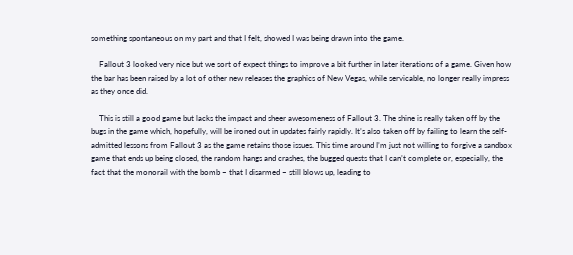something spontaneous on my part and that I felt, showed I was being drawn into the game.

    Fallout 3 looked very nice but we sort of expect things to improve a bit further in later iterations of a game. Given how the bar has been raised by a lot of other new releases the graphics of New Vegas, while servicable, no longer really impress as they once did.

    This is still a good game but lacks the impact and sheer awesomeness of Fallout 3. The shine is really taken off by the bugs in the game which, hopefully, will be ironed out in updates fairly rapidly. It’s also taken off by failing to learn the self-admitted lessons from Fallout 3 as the game retains those issues. This time around I’m just not willing to forgive a sandbox game that ends up being closed, the random hangs and crashes, the bugged quests that I can’t complete or, especially, the fact that the monorail with the bomb – that I disarmed – still blows up, leading to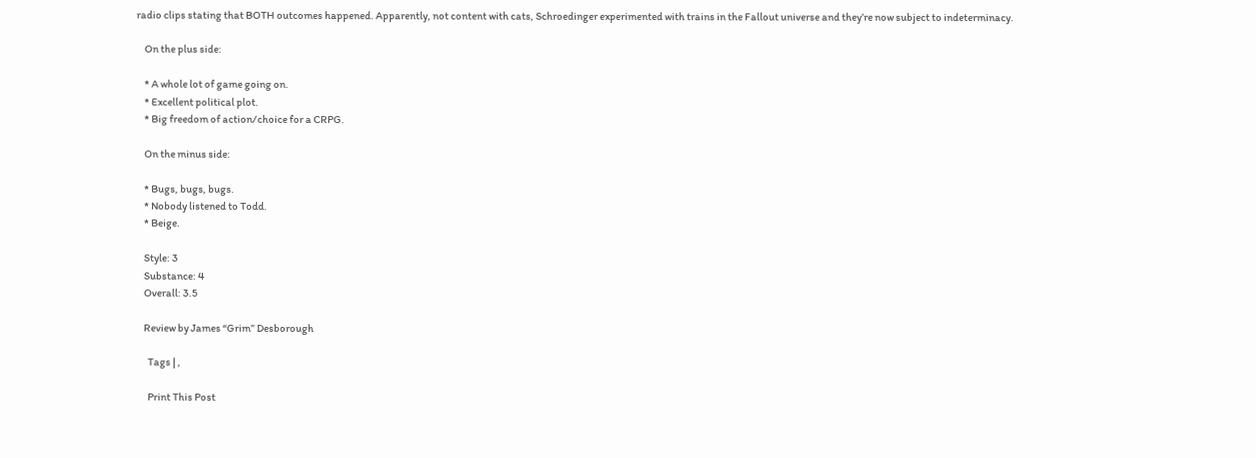radio clips stating that BOTH outcomes happened. Apparently, not content with cats, Schroedinger experimented with trains in the Fallout universe and they’re now subject to indeterminacy.

    On the plus side:

    * A whole lot of game going on.
    * Excellent political plot.
    * Big freedom of action/choice for a CRPG.

    On the minus side:

    * Bugs, bugs, bugs.
    * Nobody listened to Todd.
    * Beige.

    Style: 3
    Substance: 4
    Overall: 3.5

    Review by James “Grim” Desborough

      Tags | ,

      Print This Post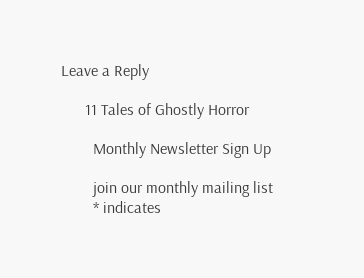Leave a Reply

      11 Tales of Ghostly Horror

        Monthly Newsletter Sign Up

        join our monthly mailing list
        * indicates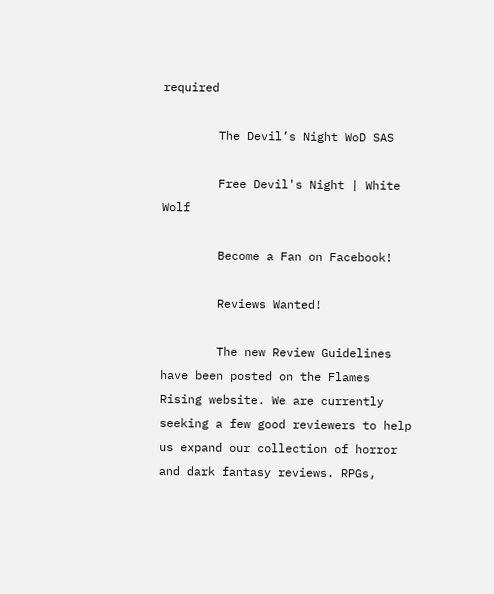required

        The Devil’s Night WoD SAS

        Free Devil's Night | White Wolf

        Become a Fan on Facebook!

        Reviews Wanted!

        The new Review Guidelines have been posted on the Flames Rising website. We are currently seeking a few good reviewers to help us expand our collection of horror and dark fantasy reviews. RPGs,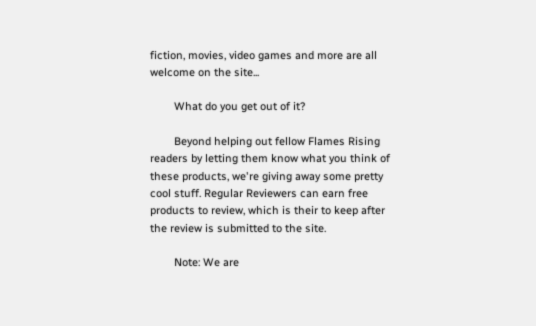fiction, movies, video games and more are all welcome on the site...

        What do you get out of it?

        Beyond helping out fellow Flames Rising readers by letting them know what you think of these products, we're giving away some pretty cool stuff. Regular Reviewers can earn free products to review, which is their to keep after the review is submitted to the site.

        Note: We are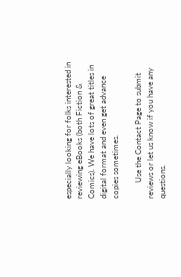especially looking for folks interested in reviewing eBooks (both Fiction & Comics). We have lots of great titles in digital format and even get advance copies sometimes.

        Use the Contact Page to submit reviews or let us know if you have any questions.